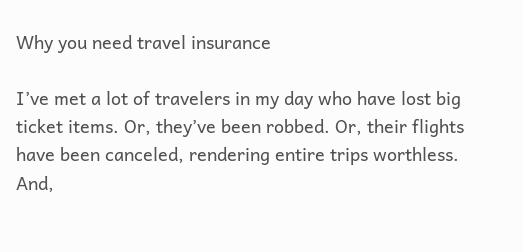Why you need travel insurance

I’ve met a lot of travelers in my day who have lost big ticket items. Or, they’ve been robbed. Or, their flights have been canceled, rendering entire trips worthless. And,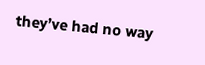they’ve had no way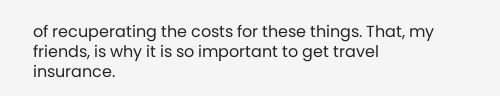of recuperating the costs for these things. That, my friends, is why it is so important to get travel insurance.